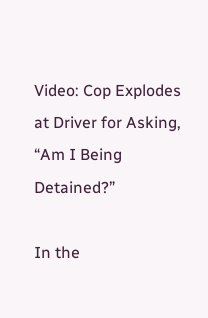Video: Cop Explodes at Driver for Asking, “Am I Being Detained?”

In the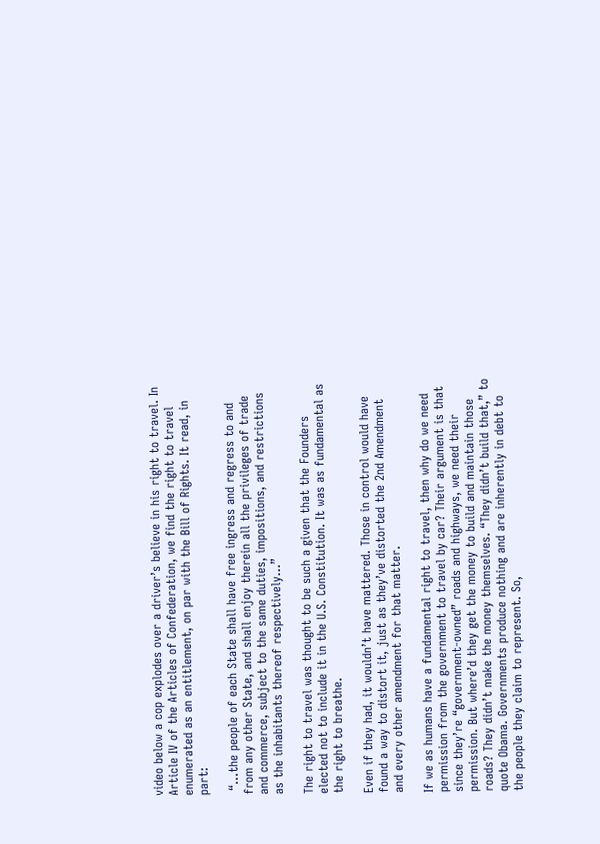video below a cop explodes over a driver’s believe in his right to travel. In Article IV of the Articles of Confederation, we find the right to travel enumerated as an entitlement, on par with the Bill of Rights. It read, in part:

 “…the people of each State shall have free ingress and regress to and from any other State, and shall enjoy therein all the privileges of trade and commerce, subject to the same duties, impositions, and restrictions as the inhabitants thereof respectively…”

The right to travel was thought to be such a given that the Founders elected not to include it in the U.S. Constitution. It was as fundamental as the right to breathe.

Even if they had, it wouldn’t have mattered. Those in control would have found a way to distort it, just as they’ve distorted the 2nd Amendment and every other amendment for that matter.

If we as humans have a fundamental right to travel, then why do we need permission from the government to travel by car? Their argument is that since they’re “government-owned” roads and highways, we need their permission. But where’d they get the money to build and maintain those roads? They didn’t make the money themselves. “They didn’t build that,” to quote Obama. Governments produce nothing and are inherently in debt to the people they claim to represent. So,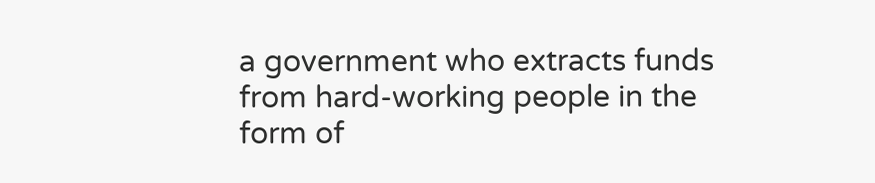a government who extracts funds from hard-working people in the form of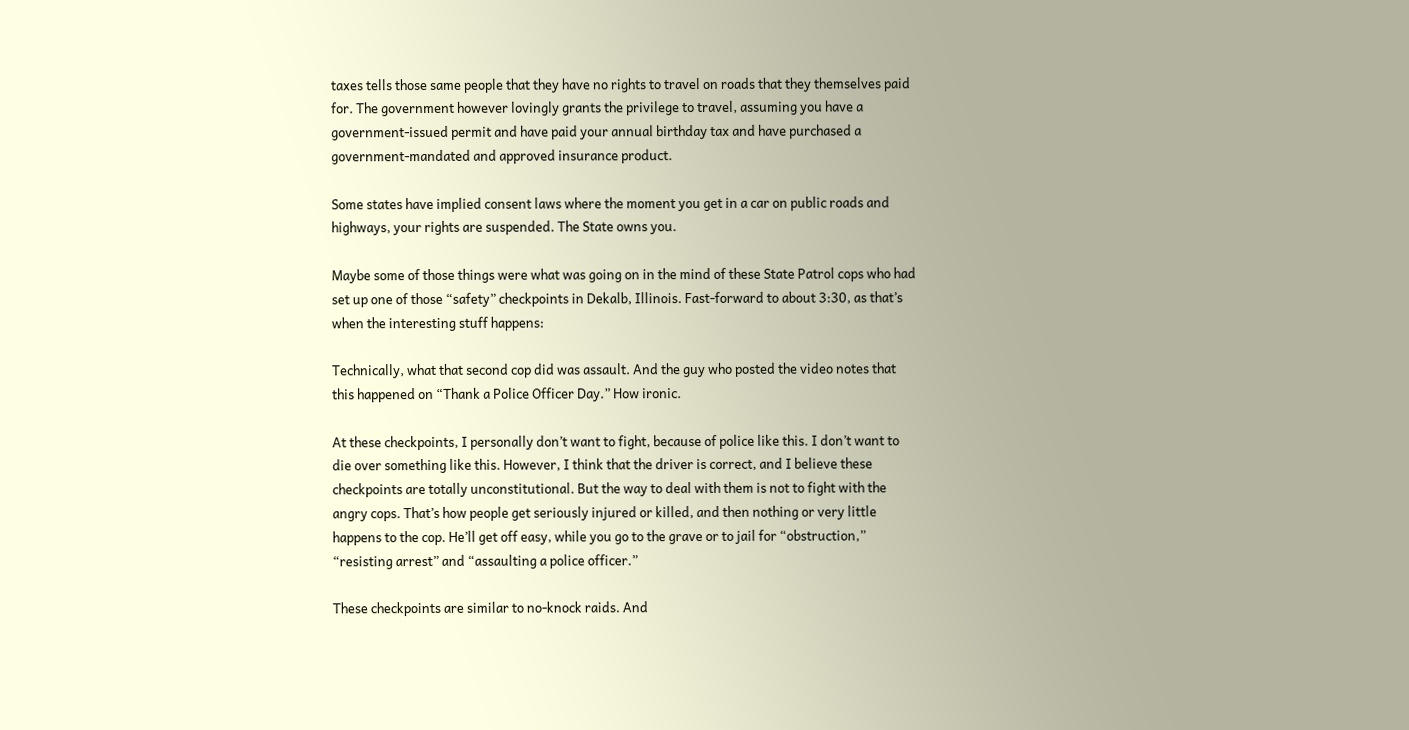taxes tells those same people that they have no rights to travel on roads that they themselves paid for. The government however lovingly grants the privilege to travel, assuming you have a government-issued permit and have paid your annual birthday tax and have purchased a government-mandated and approved insurance product.

Some states have implied consent laws where the moment you get in a car on public roads and highways, your rights are suspended. The State owns you.

Maybe some of those things were what was going on in the mind of these State Patrol cops who had set up one of those “safety” checkpoints in Dekalb, Illinois. Fast-forward to about 3:30, as that’s when the interesting stuff happens:

Technically, what that second cop did was assault. And the guy who posted the video notes that this happened on “Thank a Police Officer Day.” How ironic.

At these checkpoints, I personally don’t want to fight, because of police like this. I don’t want to die over something like this. However, I think that the driver is correct, and I believe these checkpoints are totally unconstitutional. But the way to deal with them is not to fight with the angry cops. That’s how people get seriously injured or killed, and then nothing or very little happens to the cop. He’ll get off easy, while you go to the grave or to jail for “obstruction,” “resisting arrest” and “assaulting a police officer.”

These checkpoints are similar to no-knock raids. And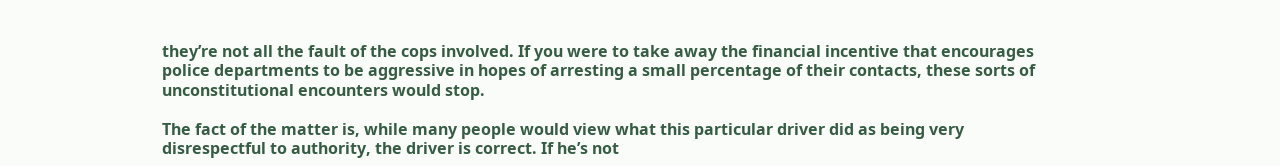they’re not all the fault of the cops involved. If you were to take away the financial incentive that encourages police departments to be aggressive in hopes of arresting a small percentage of their contacts, these sorts of unconstitutional encounters would stop.

The fact of the matter is, while many people would view what this particular driver did as being very disrespectful to authority, the driver is correct. If he’s not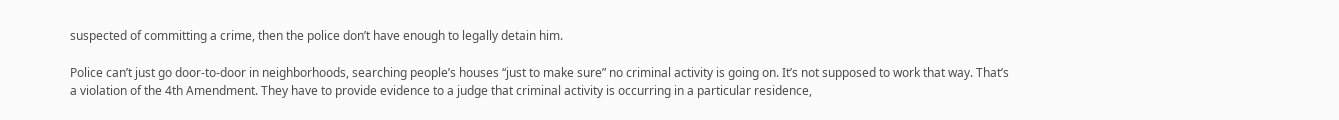suspected of committing a crime, then the police don’t have enough to legally detain him.

Police can’t just go door-to-door in neighborhoods, searching people’s houses “just to make sure” no criminal activity is going on. It’s not supposed to work that way. That’s a violation of the 4th Amendment. They have to provide evidence to a judge that criminal activity is occurring in a particular residence,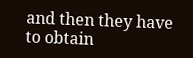and then they have to obtain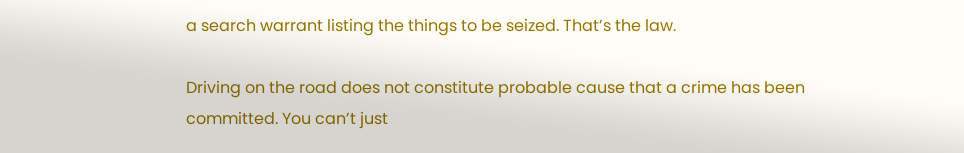a search warrant listing the things to be seized. That’s the law.

Driving on the road does not constitute probable cause that a crime has been committed. You can’t just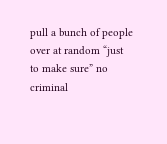pull a bunch of people over at random “just to make sure” no criminal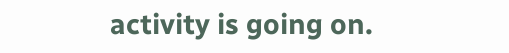activity is going on.